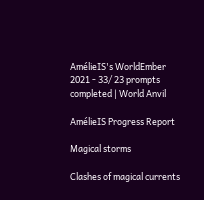AmélieIS's WorldEmber 2021 - 33/ 23 prompts completed | World Anvil

AmélieIS Progress Report

Magical storms

Clashes of magical currents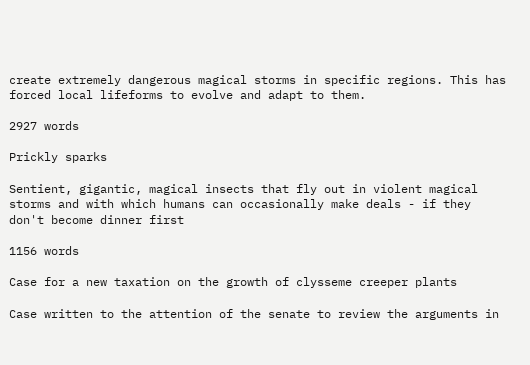create extremely dangerous magical storms in specific regions. This has forced local lifeforms to evolve and adapt to them.

2927 words

Prickly sparks

Sentient, gigantic, magical insects that fly out in violent magical storms and with which humans can occasionally make deals - if they don't become dinner first

1156 words

Case for a new taxation on the growth of clysseme creeper plants

Case written to the attention of the senate to review the arguments in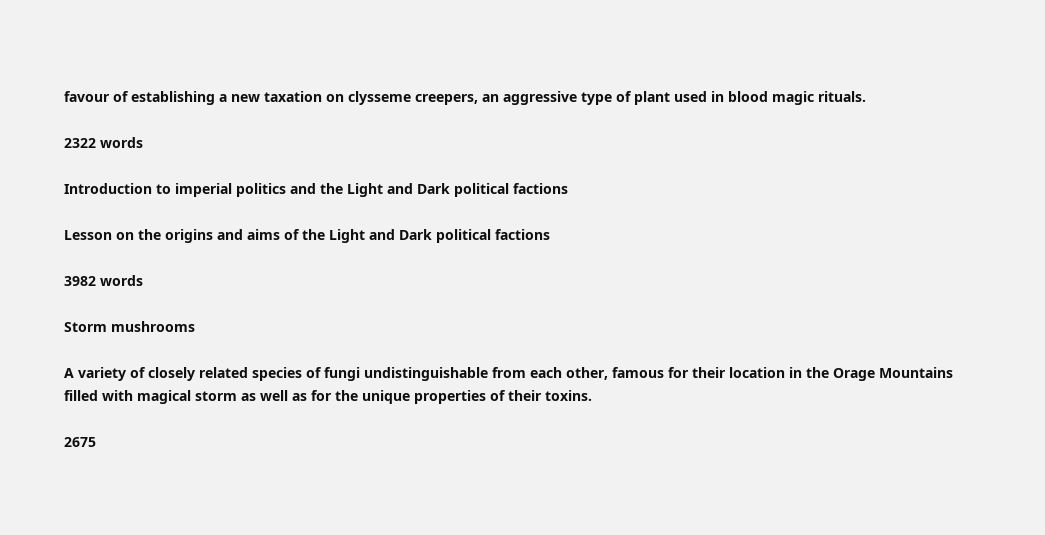favour of establishing a new taxation on clysseme creepers, an aggressive type of plant used in blood magic rituals.

2322 words

Introduction to imperial politics and the Light and Dark political factions

Lesson on the origins and aims of the Light and Dark political factions

3982 words

Storm mushrooms

A variety of closely related species of fungi undistinguishable from each other, famous for their location in the Orage Mountains filled with magical storm as well as for the unique properties of their toxins.

2675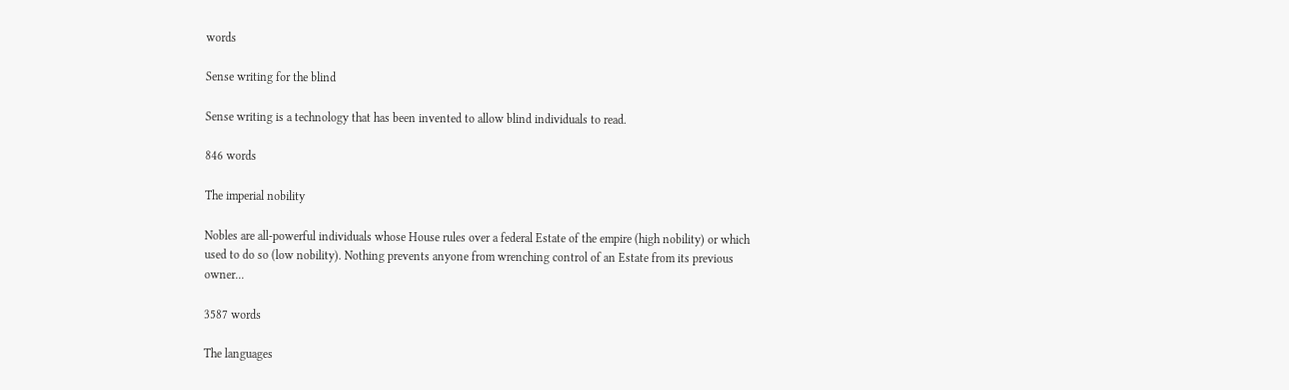words

Sense writing for the blind

Sense writing is a technology that has been invented to allow blind individuals to read.

846 words

The imperial nobility

Nobles are all-powerful individuals whose House rules over a federal Estate of the empire (high nobility) or which used to do so (low nobility). Nothing prevents anyone from wrenching control of an Estate from its previous owner...

3587 words

The languages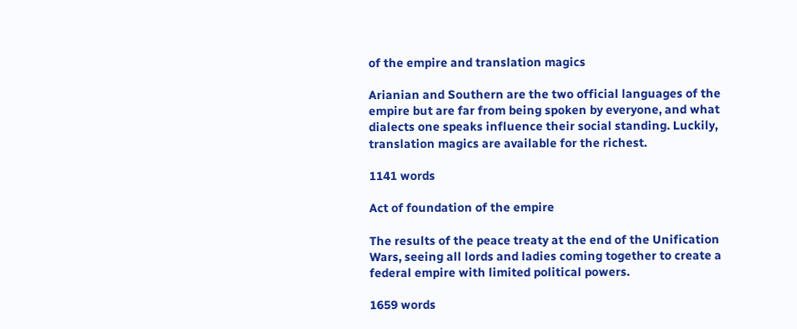of the empire and translation magics

Arianian and Southern are the two official languages of the empire but are far from being spoken by everyone, and what dialects one speaks influence their social standing. Luckily, translation magics are available for the richest.

1141 words

Act of foundation of the empire

The results of the peace treaty at the end of the Unification Wars, seeing all lords and ladies coming together to create a federal empire with limited political powers.

1659 words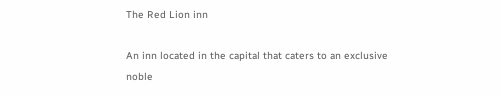The Red Lion inn

An inn located in the capital that caters to an exclusive noble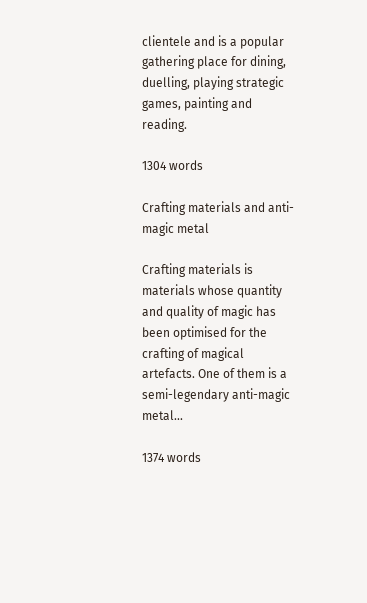clientele and is a popular gathering place for dining, duelling, playing strategic games, painting and reading.

1304 words

Crafting materials and anti-magic metal

Crafting materials is materials whose quantity and quality of magic has been optimised for the crafting of magical artefacts. One of them is a semi-legendary anti-magic metal...

1374 words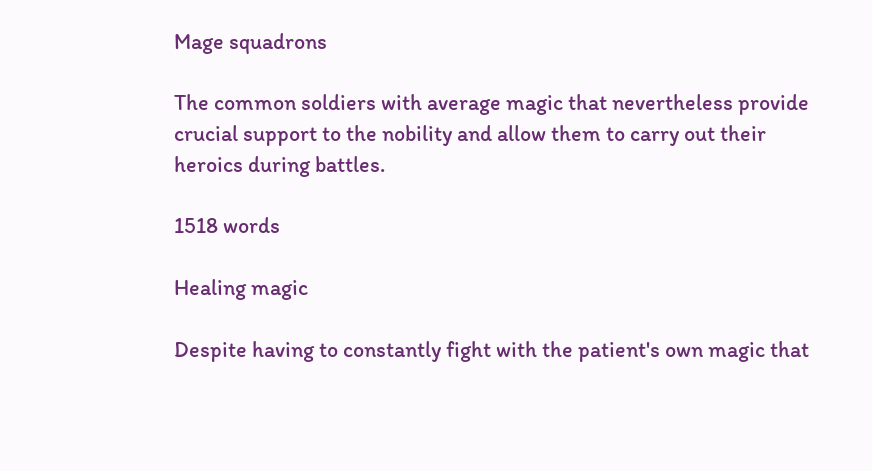Mage squadrons

The common soldiers with average magic that nevertheless provide crucial support to the nobility and allow them to carry out their heroics during battles.

1518 words

Healing magic

Despite having to constantly fight with the patient's own magic that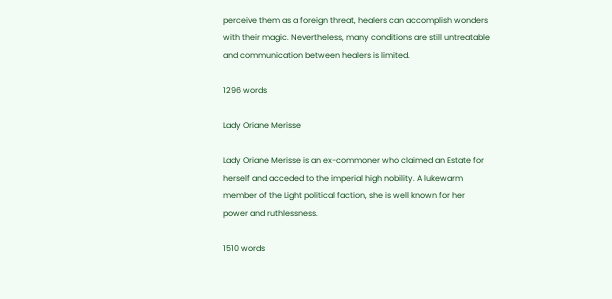perceive them as a foreign threat, healers can accomplish wonders with their magic. Nevertheless, many conditions are still untreatable and communication between healers is limited.

1296 words

Lady Oriane Merisse

Lady Oriane Merisse is an ex-commoner who claimed an Estate for herself and acceded to the imperial high nobility. A lukewarm member of the Light political faction, she is well known for her power and ruthlessness.

1510 words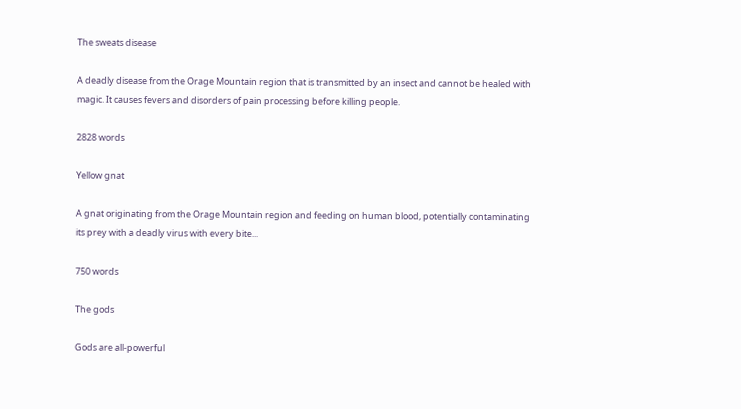The sweats disease

A deadly disease from the Orage Mountain region that is transmitted by an insect and cannot be healed with magic. It causes fevers and disorders of pain processing before killing people.

2828 words

Yellow gnat

A gnat originating from the Orage Mountain region and feeding on human blood, potentially contaminating its prey with a deadly virus with every bite...

750 words

The gods

Gods are all-powerful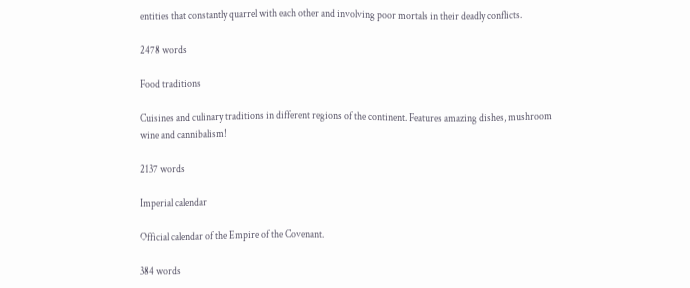entities that constantly quarrel with each other and involving poor mortals in their deadly conflicts.

2478 words

Food traditions

Cuisines and culinary traditions in different regions of the continent. Features amazing dishes, mushroom wine and cannibalism!

2137 words

Imperial calendar

Official calendar of the Empire of the Covenant.

384 words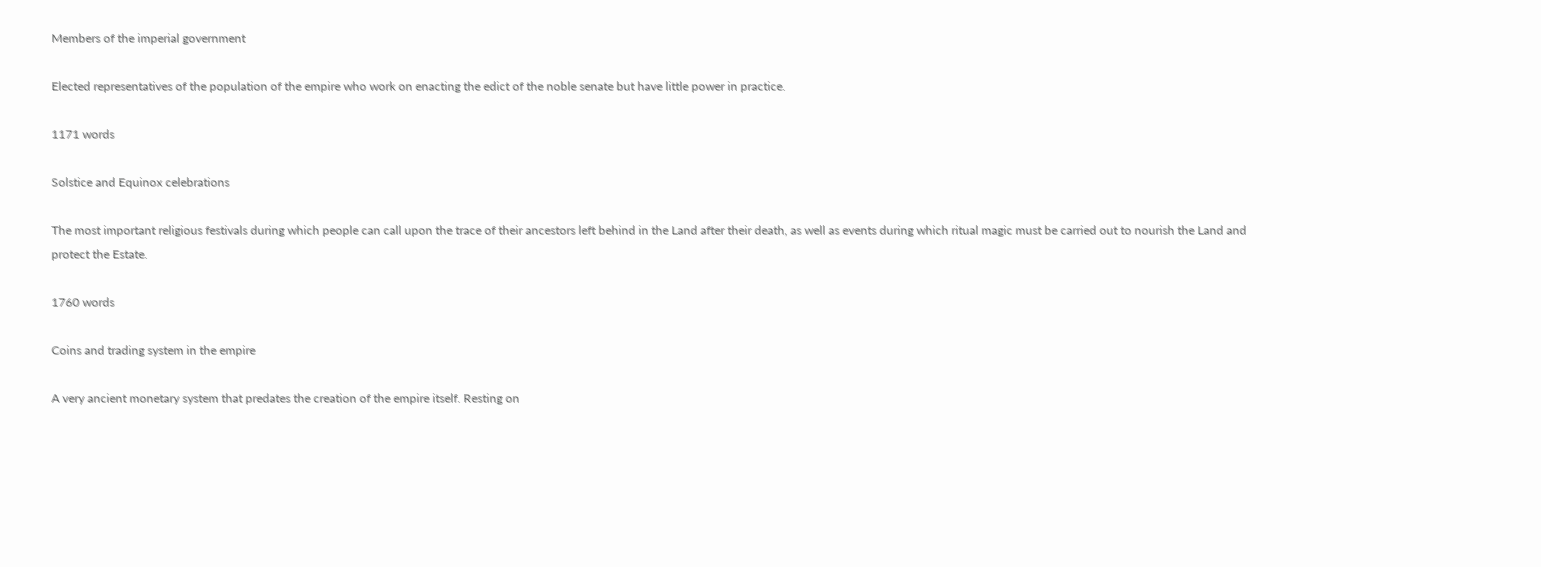Members of the imperial government

Elected representatives of the population of the empire who work on enacting the edict of the noble senate but have little power in practice.

1171 words

Solstice and Equinox celebrations

The most important religious festivals during which people can call upon the trace of their ancestors left behind in the Land after their death, as well as events during which ritual magic must be carried out to nourish the Land and protect the Estate.

1760 words

Coins and trading system in the empire

A very ancient monetary system that predates the creation of the empire itself. Resting on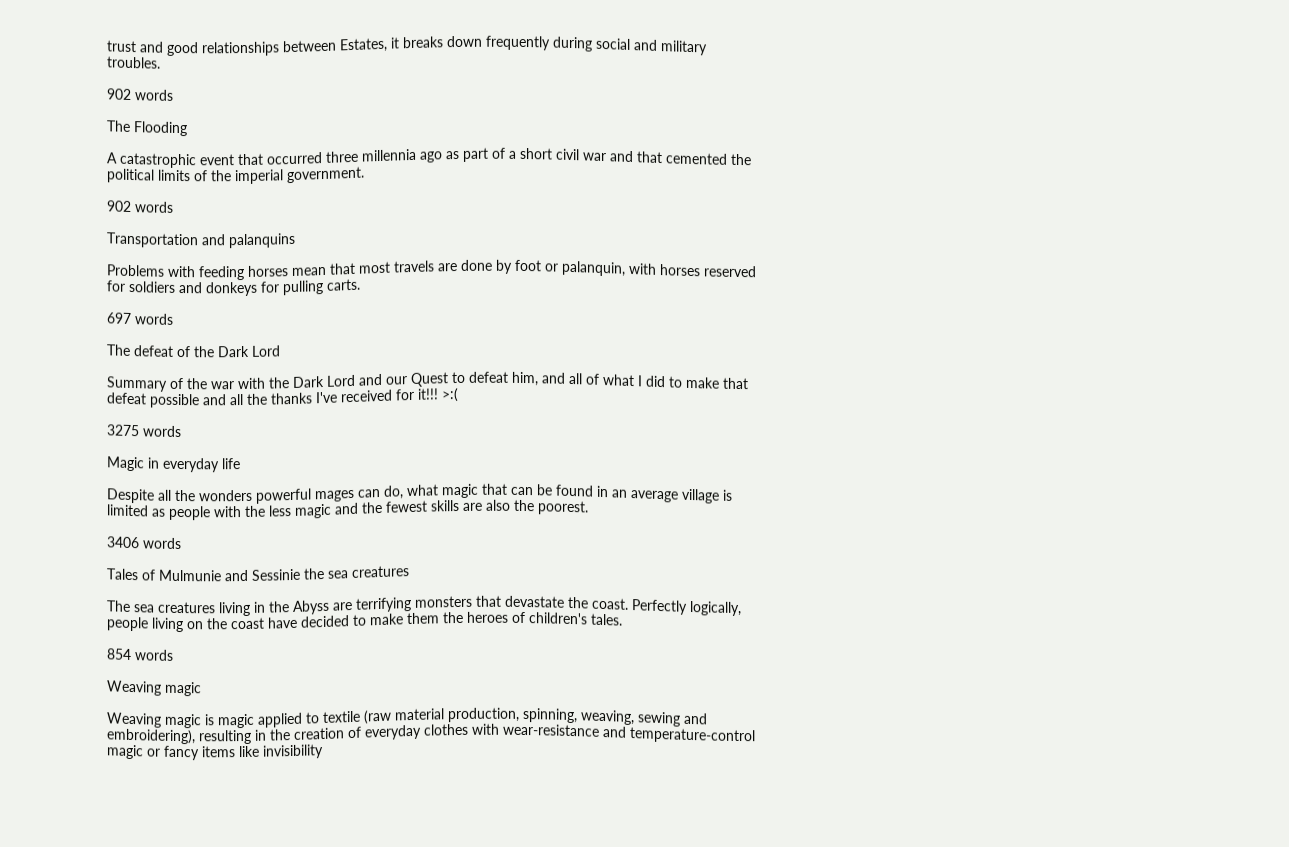trust and good relationships between Estates, it breaks down frequently during social and military troubles.

902 words

The Flooding

A catastrophic event that occurred three millennia ago as part of a short civil war and that cemented the political limits of the imperial government.

902 words

Transportation and palanquins

Problems with feeding horses mean that most travels are done by foot or palanquin, with horses reserved for soldiers and donkeys for pulling carts.

697 words

The defeat of the Dark Lord

Summary of the war with the Dark Lord and our Quest to defeat him, and all of what I did to make that defeat possible and all the thanks I've received for it!!! >:(

3275 words

Magic in everyday life

Despite all the wonders powerful mages can do, what magic that can be found in an average village is limited as people with the less magic and the fewest skills are also the poorest.

3406 words

Tales of Mulmunie and Sessinie the sea creatures

The sea creatures living in the Abyss are terrifying monsters that devastate the coast. Perfectly logically, people living on the coast have decided to make them the heroes of children's tales.

854 words

Weaving magic

Weaving magic is magic applied to textile (raw material production, spinning, weaving, sewing and embroidering), resulting in the creation of everyday clothes with wear-resistance and temperature-control magic or fancy items like invisibility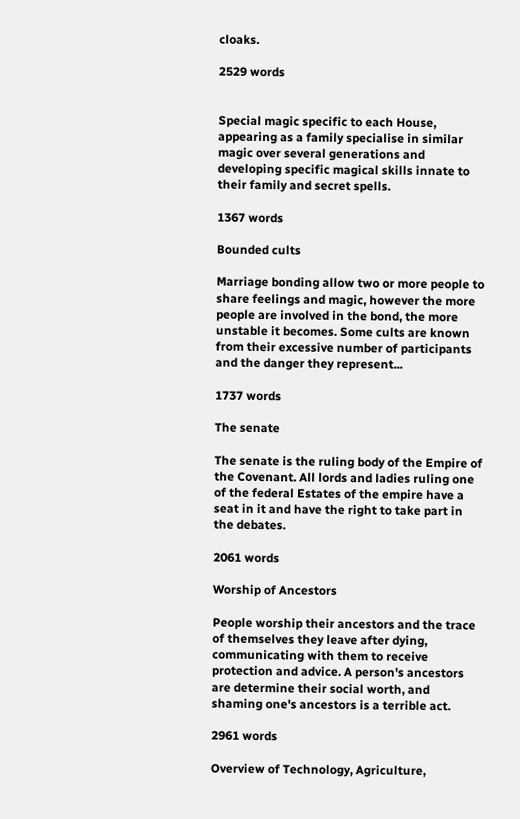cloaks.

2529 words


Special magic specific to each House, appearing as a family specialise in similar magic over several generations and developing specific magical skills innate to their family and secret spells.

1367 words

Bounded cults

Marriage bonding allow two or more people to share feelings and magic, however the more people are involved in the bond, the more unstable it becomes. Some cults are known from their excessive number of participants and the danger they represent...

1737 words

The senate

The senate is the ruling body of the Empire of the Covenant. All lords and ladies ruling one of the federal Estates of the empire have a seat in it and have the right to take part in the debates.

2061 words

Worship of Ancestors

People worship their ancestors and the trace of themselves they leave after dying, communicating with them to receive protection and advice. A person's ancestors are determine their social worth, and shaming one's ancestors is a terrible act.

2961 words

Overview of Technology, Agriculture,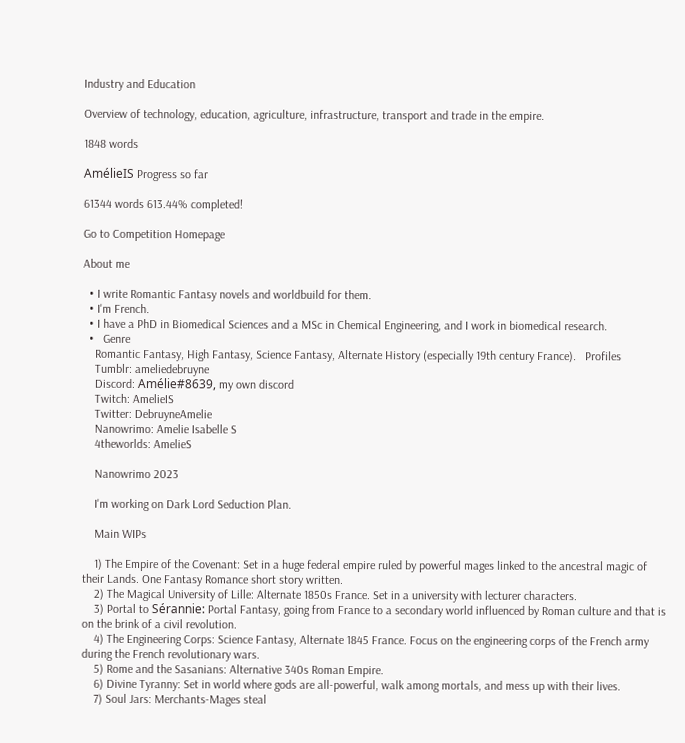Industry and Education

Overview of technology, education, agriculture, infrastructure, transport and trade in the empire.

1848 words

AmélieIS Progress so far

61344 words 613.44% completed!

Go to Competition Homepage

About me

  • I write Romantic Fantasy novels and worldbuild for them.
  • I'm French.
  • I have a PhD in Biomedical Sciences and a MSc in Chemical Engineering, and I work in biomedical research.
  •   Genre
    Romantic Fantasy, High Fantasy, Science Fantasy, Alternate History (especially 19th century France).   Profiles
    Tumblr: ameliedebruyne
    Discord: Amélie#8639, my own discord
    Twitch: AmelieIS
    Twitter: DebruyneAmelie
    Nanowrimo: Amelie Isabelle S
    4theworlds: AmelieS

    Nanowrimo 2023

    I'm working on Dark Lord Seduction Plan.

    Main WIPs

    1) The Empire of the Covenant: Set in a huge federal empire ruled by powerful mages linked to the ancestral magic of their Lands. One Fantasy Romance short story written.
    2) The Magical University of Lille: Alternate 1850s France. Set in a university with lecturer characters.
    3) Portal to Sérannie: Portal Fantasy, going from France to a secondary world influenced by Roman culture and that is on the brink of a civil revolution.
    4) The Engineering Corps: Science Fantasy, Alternate 1845 France. Focus on the engineering corps of the French army during the French revolutionary wars.
    5) Rome and the Sasanians: Alternative 340s Roman Empire.
    6) Divine Tyranny: Set in world where gods are all-powerful, walk among mortals, and mess up with their lives.
    7) Soul Jars: Merchants-Mages steal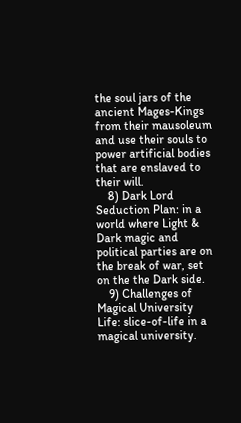the soul jars of the ancient Mages-Kings from their mausoleum and use their souls to power artificial bodies that are enslaved to their will.
    8) Dark Lord Seduction Plan: in a world where Light & Dark magic and political parties are on the break of war, set on the the Dark side.
    9) Challenges of Magical University Life: slice-of-life in a magical university.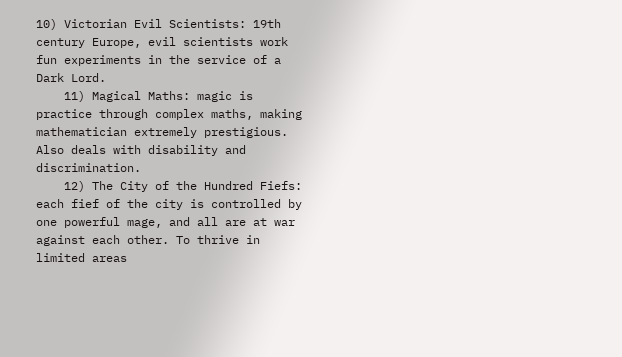10) Victorian Evil Scientists: 19th century Europe, evil scientists work fun experiments in the service of a Dark Lord.
    11) Magical Maths: magic is practice through complex maths, making mathematician extremely prestigious. Also deals with disability and discrimination.
    12) The City of the Hundred Fiefs: each fief of the city is controlled by one powerful mage, and all are at war against each other. To thrive in limited areas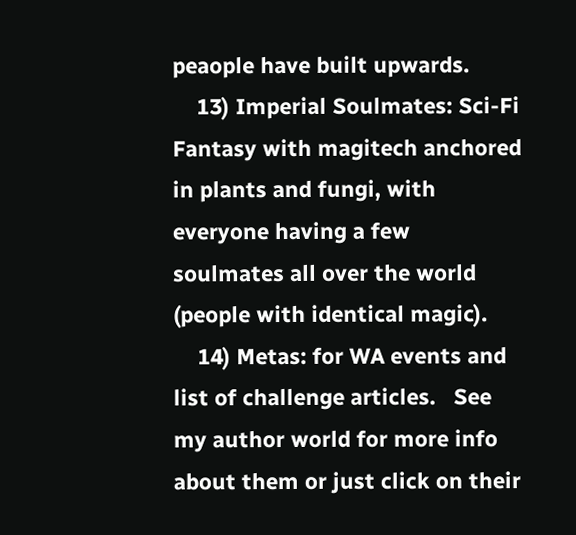peaople have built upwards.
    13) Imperial Soulmates: Sci-Fi Fantasy with magitech anchored in plants and fungi, with everyone having a few soulmates all over the world (people with identical magic).
    14) Metas: for WA events and list of challenge articles.   See my author world for more info about them or just click on their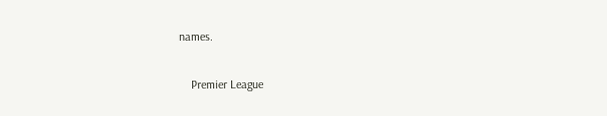names.

    Premier League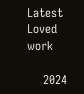Latest Loved work

    2024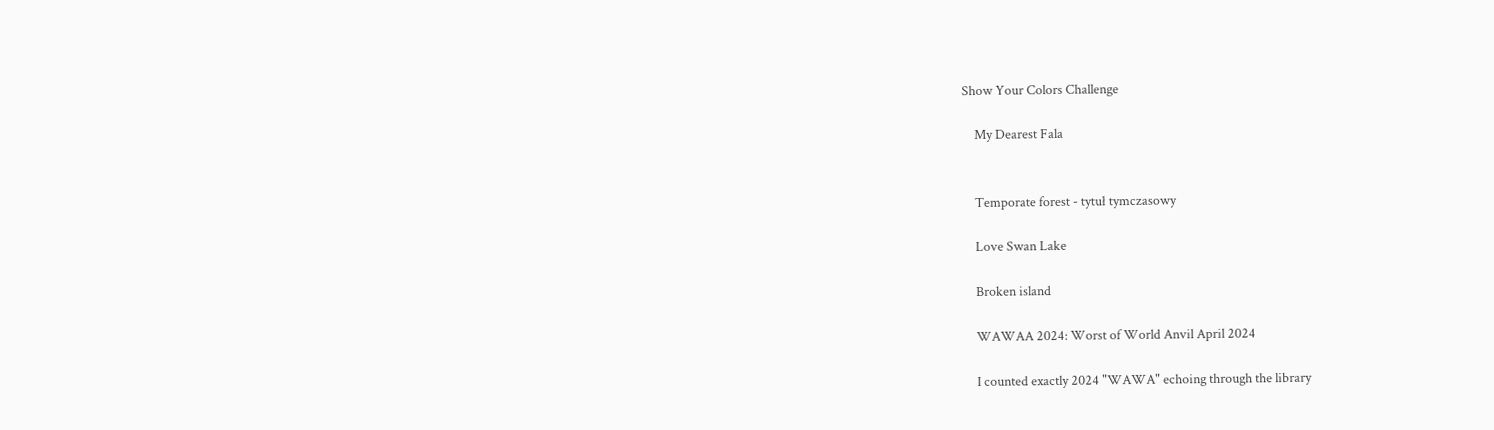Show Your Colors Challenge

    My Dearest Fala


    Temporate forest - tytuł tymczasowy

    Love Swan Lake

    Broken island

    WAWAA 2024: Worst of World Anvil April 2024

    I counted exactly 2024 "WAWA" echoing through the library